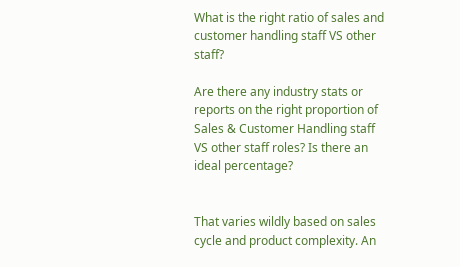What is the right ratio of sales and customer handling staff VS other staff?

Are there any industry stats or reports on the right proportion of Sales & Customer Handling staff VS other staff roles? Is there an ideal percentage?


That varies wildly based on sales cycle and product complexity. An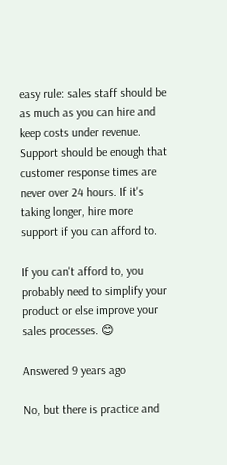easy rule: sales staff should be as much as you can hire and keep costs under revenue. Support should be enough that customer response times are never over 24 hours. If it's taking longer, hire more support if you can afford to.

If you can't afford to, you probably need to simplify your product or else improve your sales processes. 😊

Answered 9 years ago

No, but there is practice and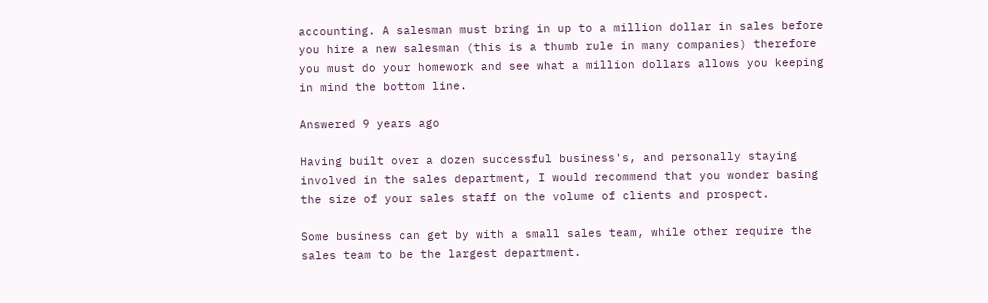accounting. A salesman must bring in up to a million dollar in sales before you hire a new salesman (this is a thumb rule in many companies) therefore you must do your homework and see what a million dollars allows you keeping in mind the bottom line.

Answered 9 years ago

Having built over a dozen successful business's, and personally staying involved in the sales department, I would recommend that you wonder basing the size of your sales staff on the volume of clients and prospect.

Some business can get by with a small sales team, while other require the sales team to be the largest department.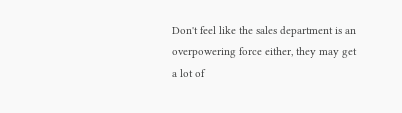Don't feel like the sales department is an overpowering force either, they may get a lot of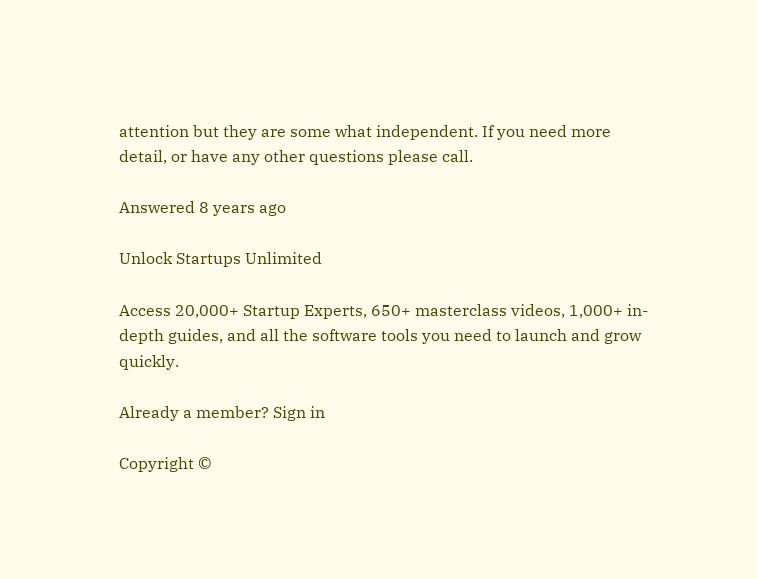attention but they are some what independent. If you need more detail, or have any other questions please call.

Answered 8 years ago

Unlock Startups Unlimited

Access 20,000+ Startup Experts, 650+ masterclass videos, 1,000+ in-depth guides, and all the software tools you need to launch and grow quickly.

Already a member? Sign in

Copyright ©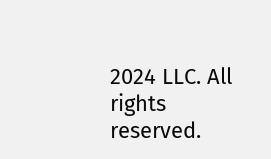2024 LLC. All rights reserved.